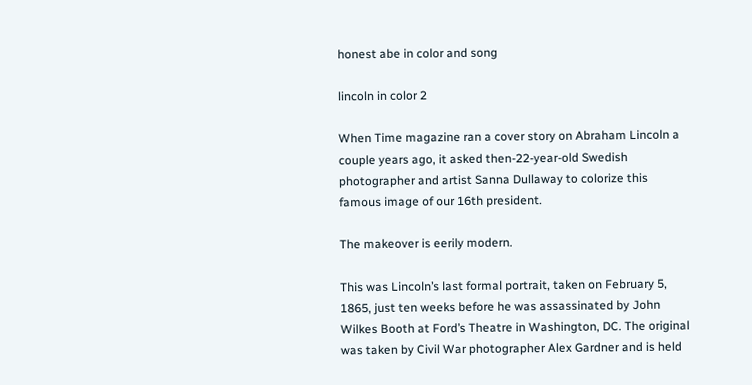honest abe in color and song

lincoln in color 2

When Time magazine ran a cover story on Abraham Lincoln a couple years ago, it asked then-22-year-old Swedish photographer and artist Sanna Dullaway to colorize this famous image of our 16th president.

The makeover is eerily modern.

This was Lincoln’s last formal portrait, taken on February 5, 1865, just ten weeks before he was assassinated by John Wilkes Booth at Ford’s Theatre in Washington, DC. The original was taken by Civil War photographer Alex Gardner and is held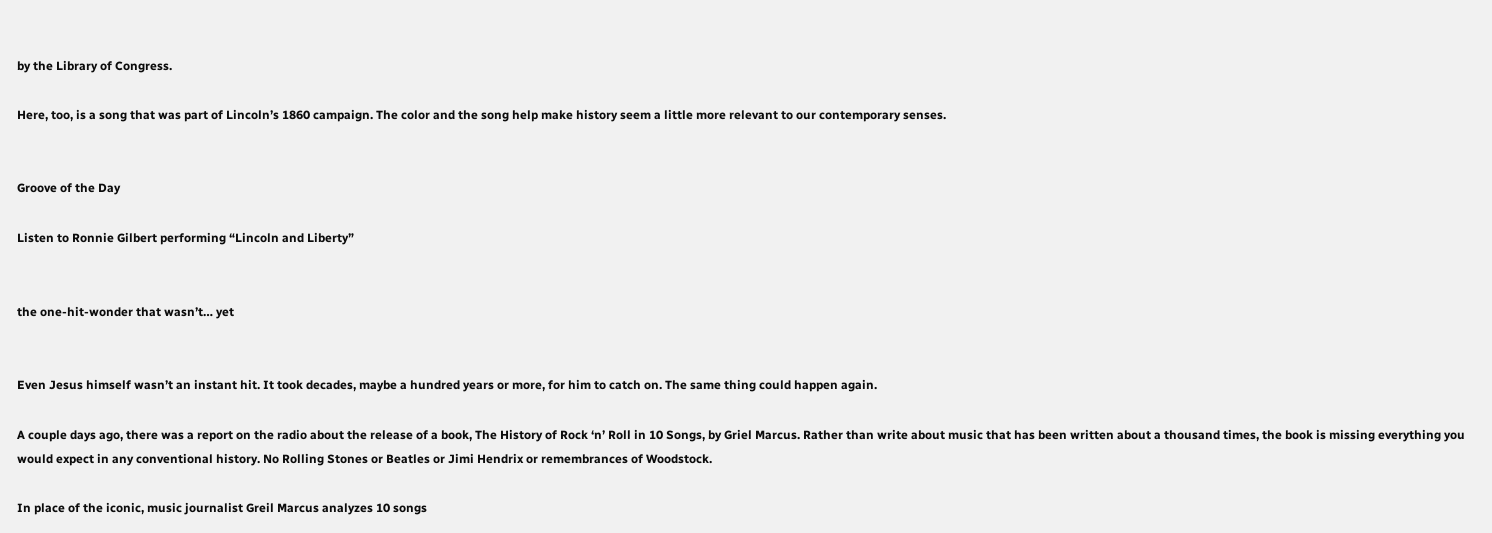by the Library of Congress.

Here, too, is a song that was part of Lincoln’s 1860 campaign. The color and the song help make history seem a little more relevant to our contemporary senses.


Groove of the Day

Listen to Ronnie Gilbert performing “Lincoln and Liberty”


the one-hit-wonder that wasn’t… yet


Even Jesus himself wasn’t an instant hit. It took decades, maybe a hundred years or more, for him to catch on. The same thing could happen again.

A couple days ago, there was a report on the radio about the release of a book, The History of Rock ‘n’ Roll in 10 Songs, by Griel Marcus. Rather than write about music that has been written about a thousand times, the book is missing everything you would expect in any conventional history. No Rolling Stones or Beatles or Jimi Hendrix or remembrances of Woodstock.

In place of the iconic, music journalist Greil Marcus analyzes 10 songs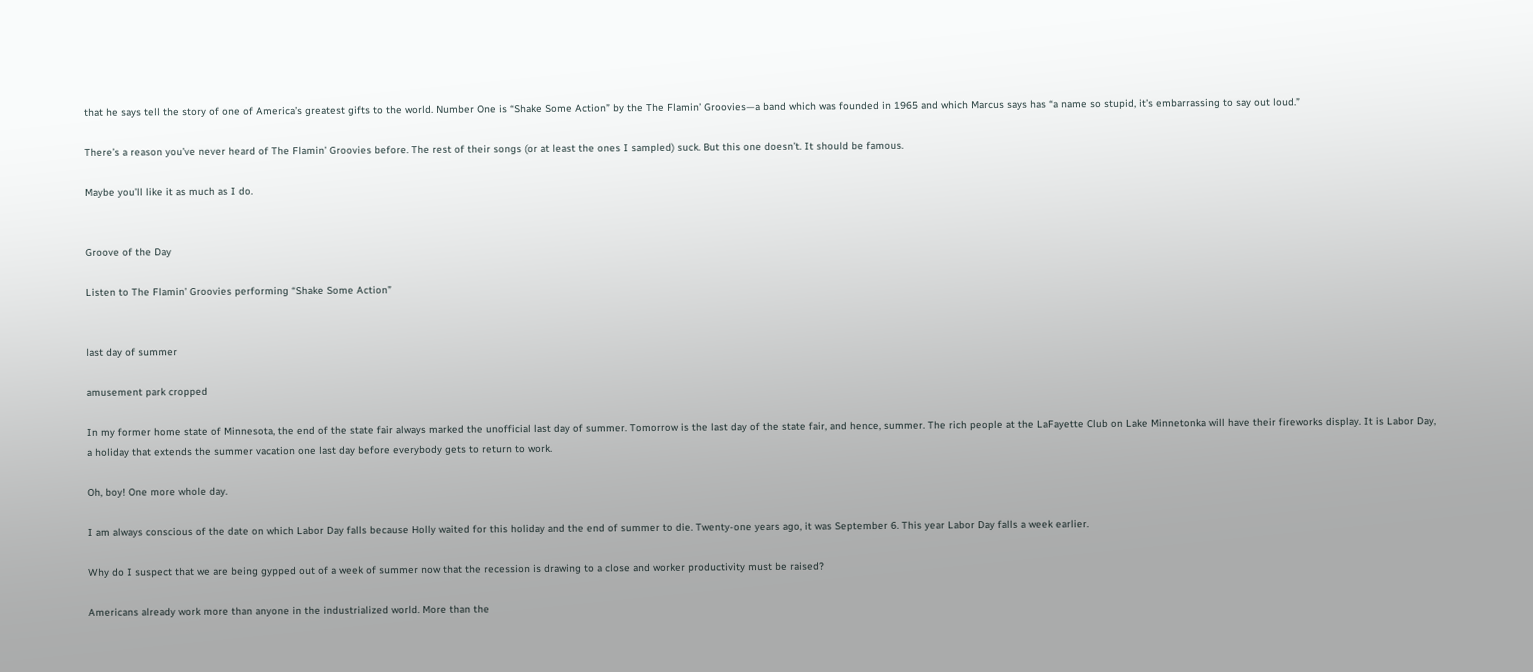that he says tell the story of one of America’s greatest gifts to the world. Number One is “Shake Some Action” by the The Flamin’ Groovies—a band which was founded in 1965 and which Marcus says has “a name so stupid, it’s embarrassing to say out loud.”

There’s a reason you’ve never heard of The Flamin’ Groovies before. The rest of their songs (or at least the ones I sampled) suck. But this one doesn’t. It should be famous.

Maybe you’ll like it as much as I do.


Groove of the Day

Listen to The Flamin’ Groovies performing “Shake Some Action”


last day of summer

amusement park cropped

In my former home state of Minnesota, the end of the state fair always marked the unofficial last day of summer. Tomorrow is the last day of the state fair, and hence, summer. The rich people at the LaFayette Club on Lake Minnetonka will have their fireworks display. It is Labor Day, a holiday that extends the summer vacation one last day before everybody gets to return to work.

Oh, boy! One more whole day.

I am always conscious of the date on which Labor Day falls because Holly waited for this holiday and the end of summer to die. Twenty-one years ago, it was September 6. This year Labor Day falls a week earlier.

Why do I suspect that we are being gypped out of a week of summer now that the recession is drawing to a close and worker productivity must be raised?

Americans already work more than anyone in the industrialized world. More than the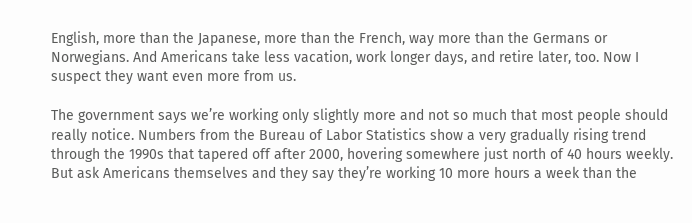English, more than the Japanese, more than the French, way more than the Germans or Norwegians. And Americans take less vacation, work longer days, and retire later, too. Now I suspect they want even more from us.

The government says we’re working only slightly more and not so much that most people should really notice. Numbers from the Bureau of Labor Statistics show a very gradually rising trend through the 1990s that tapered off after 2000, hovering somewhere just north of 40 hours weekly. But ask Americans themselves and they say they’re working 10 more hours a week than the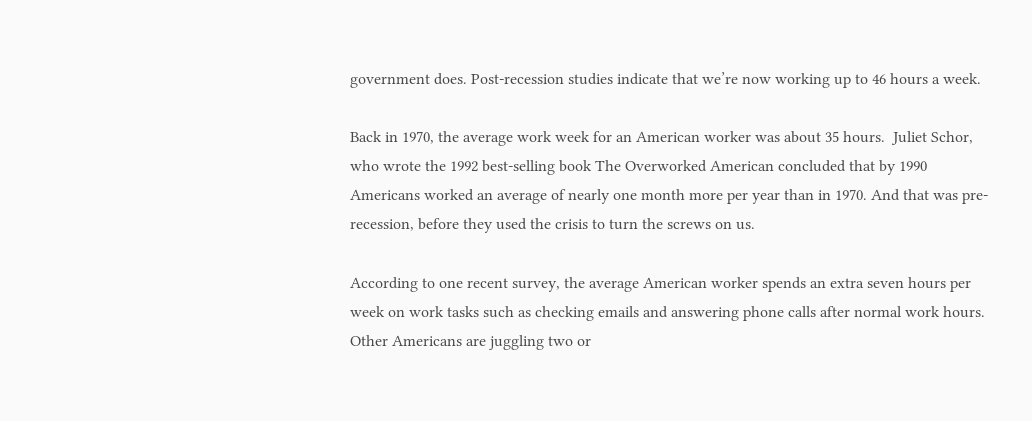government does. Post-recession studies indicate that we’re now working up to 46 hours a week.

Back in 1970, the average work week for an American worker was about 35 hours.  Juliet Schor, who wrote the 1992 best-selling book The Overworked American concluded that by 1990 Americans worked an average of nearly one month more per year than in 1970. And that was pre-recession, before they used the crisis to turn the screws on us.

According to one recent survey, the average American worker spends an extra seven hours per week on work tasks such as checking emails and answering phone calls after normal work hours.  Other Americans are juggling two or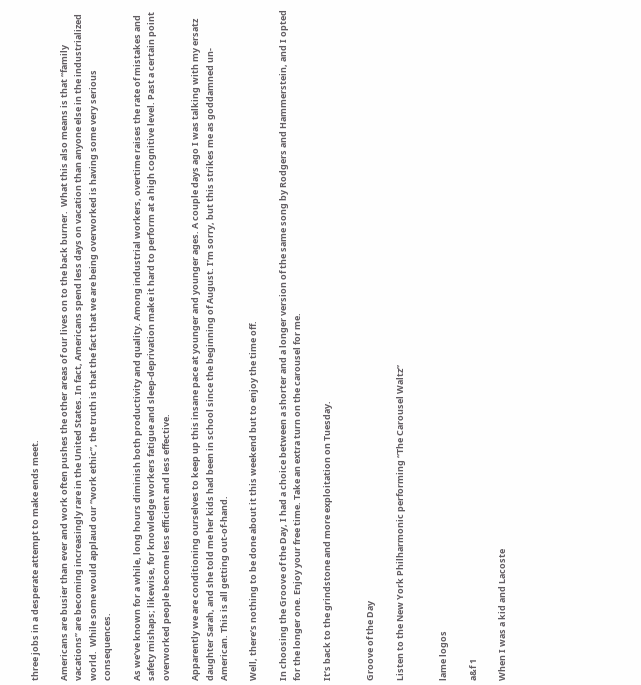three jobs in a desperate attempt to make ends meet.

Americans are busier than ever and work often pushes the other areas of our lives on to the back burner.  What this also means is that “family vacations” are becoming increasingly rare in the United States. In fact, Americans spend less days on vacation than anyone else in the industrialized world.  While some would applaud our “work ethic”, the truth is that the fact that we are being overworked is having some very serious consequences.

As we’ve known for a while, long hours diminish both productivity and quality. Among industrial workers, overtime raises the rate of mistakes and safety mishaps; likewise, for knowledge workers fatigue and sleep-deprivation make it hard to perform at a high cognitive level. Past a certain point overworked people become less efficient and less effective.

Apparently we are conditioning ourselves to keep up this insane pace at younger and younger ages. A couple days ago I was talking with my ersatz daughter Sarah, and she told me her kids had been in school since the beginning of August. I’m sorry, but this strikes me as goddamned un-American. This is all getting out-of-hand.

Well, there’s nothing to be done about it this weekend but to enjoy the time off.

In choosing the Groove of the Day, I had a choice between a shorter and a longer version of the same song by Rodgers and Hammerstein, and I opted for the longer one. Enjoy your free time. Take an extra turn on the carousel for me.

It’s back to the grindstone and more exploitation on Tuesday.


Groove of the Day

Listen to the New York Philharmonic performing “The Carousel Waltz”


lame logos

a&f 1

When I was a kid and Lacoste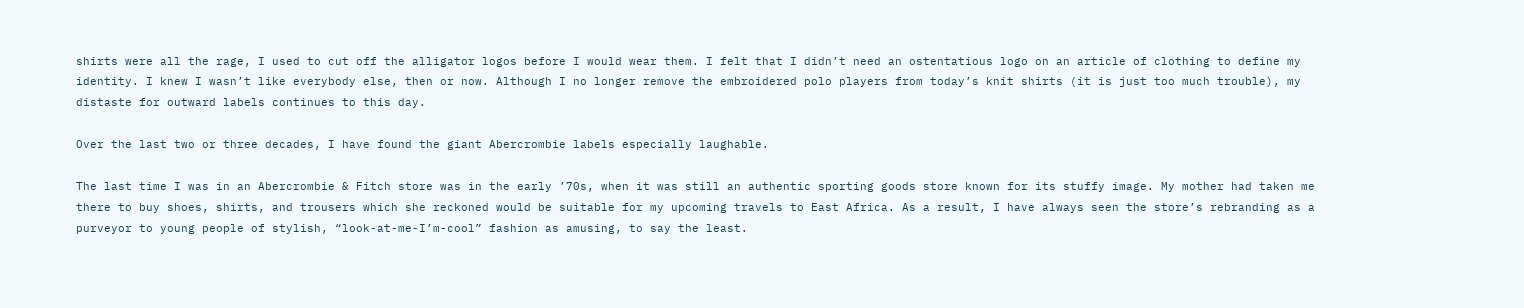shirts were all the rage, I used to cut off the alligator logos before I would wear them. I felt that I didn’t need an ostentatious logo on an article of clothing to define my identity. I knew I wasn’t like everybody else, then or now. Although I no longer remove the embroidered polo players from today’s knit shirts (it is just too much trouble), my distaste for outward labels continues to this day.

Over the last two or three decades, I have found the giant Abercrombie labels especially laughable.

The last time I was in an Abercrombie & Fitch store was in the early ’70s, when it was still an authentic sporting goods store known for its stuffy image. My mother had taken me there to buy shoes, shirts, and trousers which she reckoned would be suitable for my upcoming travels to East Africa. As a result, I have always seen the store’s rebranding as a purveyor to young people of stylish, “look-at-me-I’m-cool” fashion as amusing, to say the least.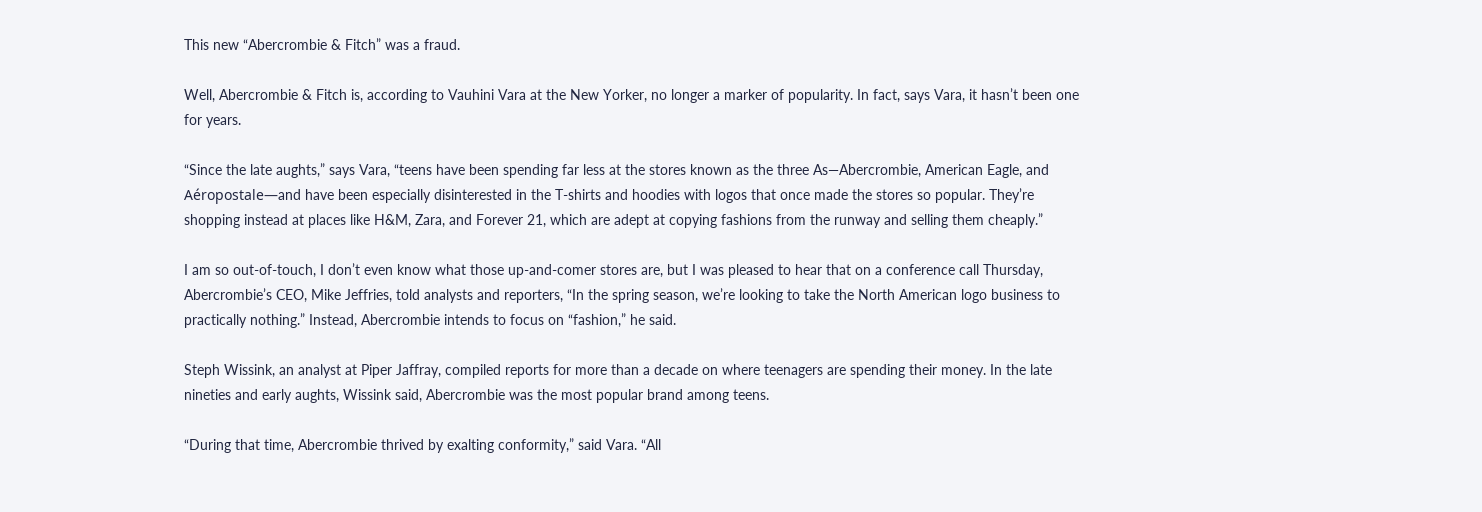This new “Abercrombie & Fitch” was a fraud.

Well, Abercrombie & Fitch is, according to Vauhini Vara at the New Yorker, no longer a marker of popularity. In fact, says Vara, it hasn’t been one for years.

“Since the late aughts,” says Vara, “teens have been spending far less at the stores known as the three As—Abercrombie, American Eagle, and Aéropostale—and have been especially disinterested in the T-shirts and hoodies with logos that once made the stores so popular. They’re shopping instead at places like H&M, Zara, and Forever 21, which are adept at copying fashions from the runway and selling them cheaply.”

I am so out-of-touch, I don’t even know what those up-and-comer stores are, but I was pleased to hear that on a conference call Thursday, Abercrombie’s CEO, Mike Jeffries, told analysts and reporters, “In the spring season, we’re looking to take the North American logo business to practically nothing.” Instead, Abercrombie intends to focus on “fashion,” he said.

Steph Wissink, an analyst at Piper Jaffray, compiled reports for more than a decade on where teenagers are spending their money. In the late nineties and early aughts, Wissink said, Abercrombie was the most popular brand among teens.

“During that time, Abercrombie thrived by exalting conformity,” said Vara. “All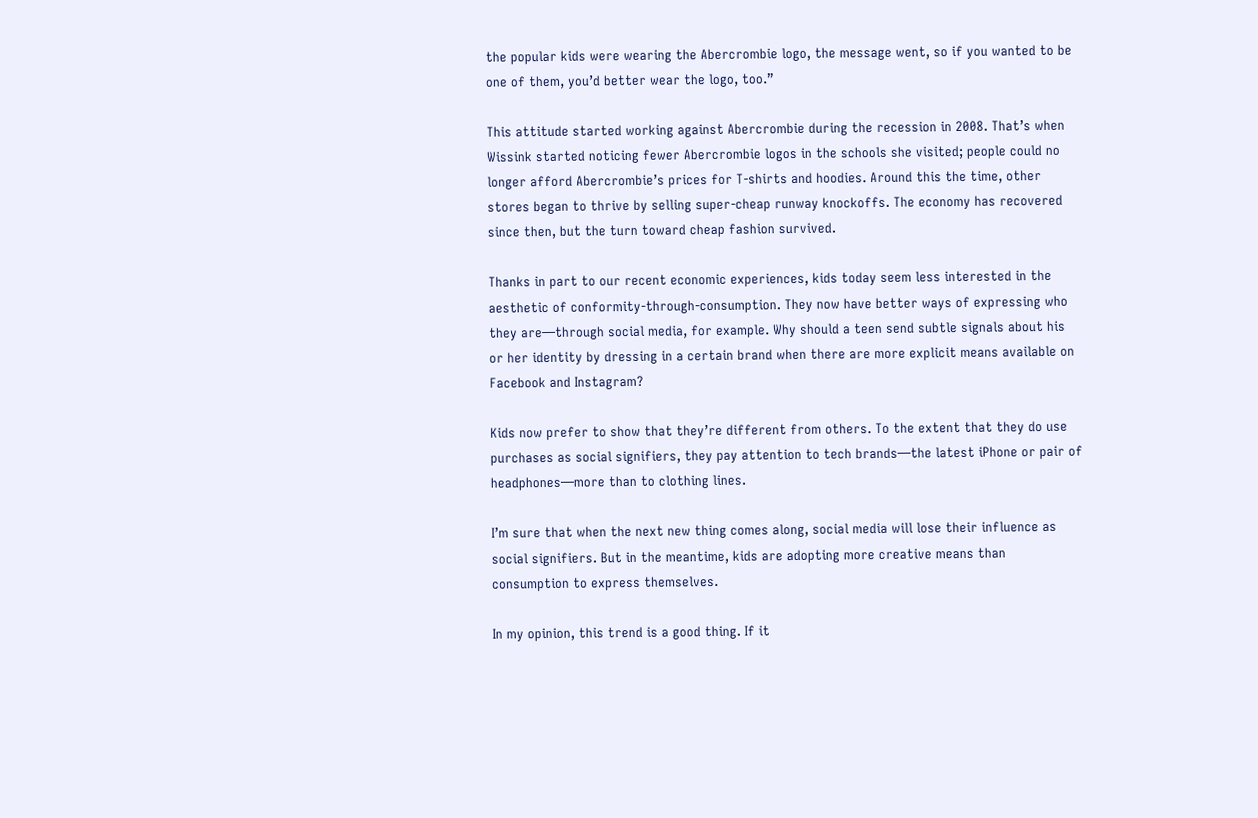the popular kids were wearing the Abercrombie logo, the message went, so if you wanted to be one of them, you’d better wear the logo, too.”

This attitude started working against Abercrombie during the recession in 2008. That’s when Wissink started noticing fewer Abercrombie logos in the schools she visited; people could no longer afford Abercrombie’s prices for T-shirts and hoodies. Around this the time, other stores began to thrive by selling super-cheap runway knockoffs. The economy has recovered since then, but the turn toward cheap fashion survived.

Thanks in part to our recent economic experiences, kids today seem less interested in the aesthetic of conformity-through-consumption. They now have better ways of expressing who they are—through social media, for example. Why should a teen send subtle signals about his or her identity by dressing in a certain brand when there are more explicit means available on Facebook and Instagram?

Kids now prefer to show that they’re different from others. To the extent that they do use purchases as social signifiers, they pay attention to tech brands—the latest iPhone or pair of headphones—more than to clothing lines.

I’m sure that when the next new thing comes along, social media will lose their influence as social signifiers. But in the meantime, kids are adopting more creative means than consumption to express themselves.

In my opinion, this trend is a good thing. If it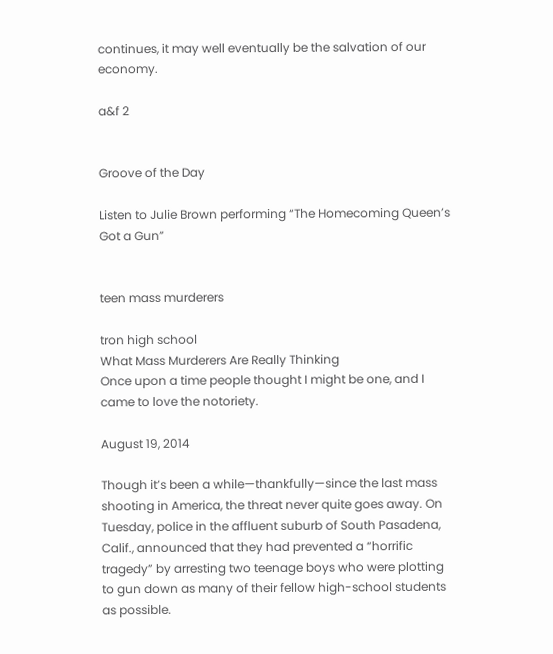continues, it may well eventually be the salvation of our economy.

a&f 2


Groove of the Day

Listen to Julie Brown performing “The Homecoming Queen’s Got a Gun”


teen mass murderers

tron high school
What Mass Murderers Are Really Thinking
Once upon a time people thought I might be one, and I came to love the notoriety.

August 19, 2014

Though it’s been a while—thankfully—since the last mass shooting in America, the threat never quite goes away. On Tuesday, police in the affluent suburb of South Pasadena, Calif., announced that they had prevented a “horrific tragedy” by arresting two teenage boys who were plotting to gun down as many of their fellow high-school students as possible.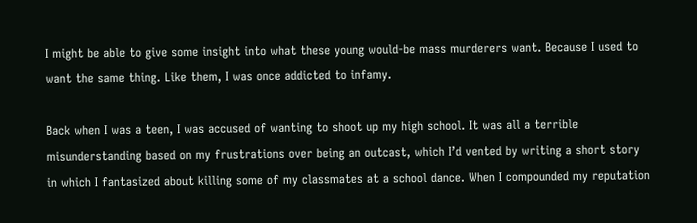I might be able to give some insight into what these young would-be mass murderers want. Because I used to want the same thing. Like them, I was once addicted to infamy.

Back when I was a teen, I was accused of wanting to shoot up my high school. It was all a terrible misunderstanding based on my frustrations over being an outcast, which I’d vented by writing a short story in which I fantasized about killing some of my classmates at a school dance. When I compounded my reputation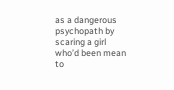as a dangerous psychopath by scaring a girl who’d been mean to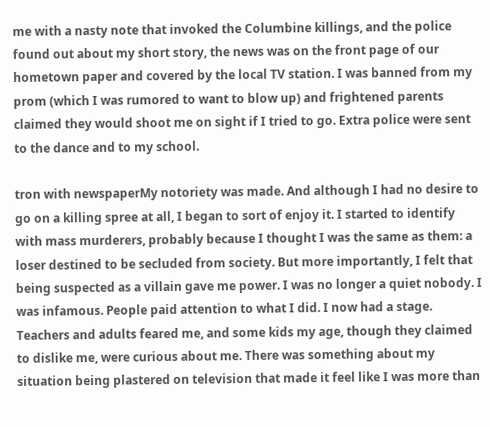me with a nasty note that invoked the Columbine killings, and the police found out about my short story, the news was on the front page of our hometown paper and covered by the local TV station. I was banned from my prom (which I was rumored to want to blow up) and frightened parents claimed they would shoot me on sight if I tried to go. Extra police were sent to the dance and to my school.

tron with newspaperMy notoriety was made. And although I had no desire to go on a killing spree at all, I began to sort of enjoy it. I started to identify with mass murderers, probably because I thought I was the same as them: a loser destined to be secluded from society. But more importantly, I felt that being suspected as a villain gave me power. I was no longer a quiet nobody. I was infamous. People paid attention to what I did. I now had a stage. Teachers and adults feared me, and some kids my age, though they claimed to dislike me, were curious about me. There was something about my situation being plastered on television that made it feel like I was more than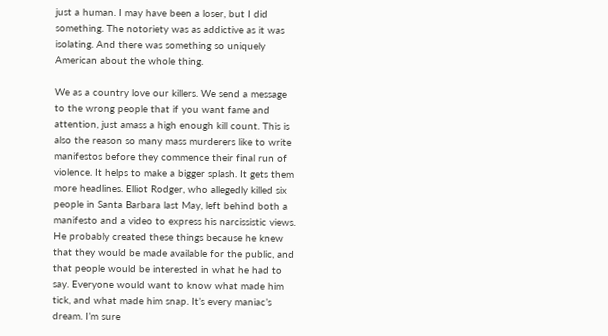just a human. I may have been a loser, but I did something. The notoriety was as addictive as it was isolating. And there was something so uniquely American about the whole thing.

We as a country love our killers. We send a message to the wrong people that if you want fame and attention, just amass a high enough kill count. This is also the reason so many mass murderers like to write manifestos before they commence their final run of violence. It helps to make a bigger splash. It gets them more headlines. Elliot Rodger, who allegedly killed six people in Santa Barbara last May, left behind both a manifesto and a video to express his narcissistic views. He probably created these things because he knew that they would be made available for the public, and that people would be interested in what he had to say. Everyone would want to know what made him tick, and what made him snap. It’s every maniac’s dream. I’m sure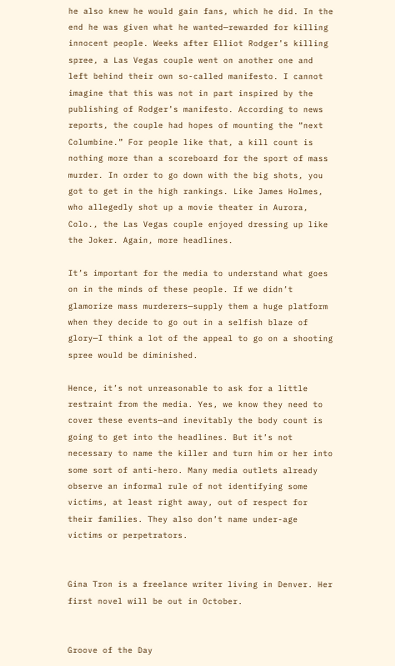he also knew he would gain fans, which he did. In the end he was given what he wanted—rewarded for killing innocent people. Weeks after Elliot Rodger’s killing spree, a Las Vegas couple went on another one and left behind their own so-called manifesto. I cannot imagine that this was not in part inspired by the publishing of Rodger’s manifesto. According to news reports, the couple had hopes of mounting the “next Columbine.” For people like that, a kill count is nothing more than a scoreboard for the sport of mass murder. In order to go down with the big shots, you got to get in the high rankings. Like James Holmes, who allegedly shot up a movie theater in Aurora, Colo., the Las Vegas couple enjoyed dressing up like the Joker. Again, more headlines.

It’s important for the media to understand what goes on in the minds of these people. If we didn’t glamorize mass murderers—supply them a huge platform when they decide to go out in a selfish blaze of glory—I think a lot of the appeal to go on a shooting spree would be diminished.

Hence, it’s not unreasonable to ask for a little restraint from the media. Yes, we know they need to cover these events—and inevitably the body count is going to get into the headlines. But it’s not necessary to name the killer and turn him or her into some sort of anti-hero. Many media outlets already observe an informal rule of not identifying some victims, at least right away, out of respect for their families. They also don’t name under-age victims or perpetrators.


Gina Tron is a freelance writer living in Denver. Her first novel will be out in October.


Groove of the Day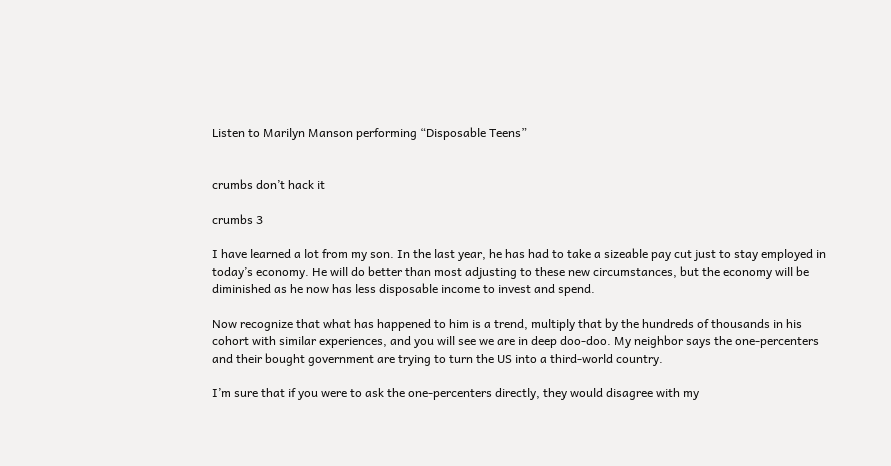Listen to Marilyn Manson performing “Disposable Teens”


crumbs don’t hack it

crumbs 3

I have learned a lot from my son. In the last year, he has had to take a sizeable pay cut just to stay employed in today’s economy. He will do better than most adjusting to these new circumstances, but the economy will be diminished as he now has less disposable income to invest and spend.

Now recognize that what has happened to him is a trend, multiply that by the hundreds of thousands in his cohort with similar experiences, and you will see we are in deep doo-doo. My neighbor says the one-percenters and their bought government are trying to turn the US into a third-world country.

I’m sure that if you were to ask the one-percenters directly, they would disagree with my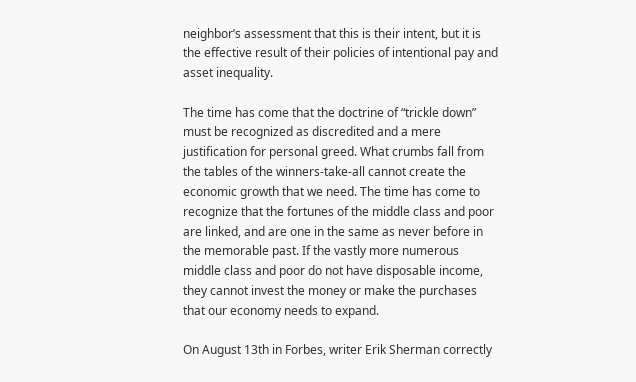neighbor’s assessment that this is their intent, but it is the effective result of their policies of intentional pay and asset inequality.

The time has come that the doctrine of “trickle down” must be recognized as discredited and a mere justification for personal greed. What crumbs fall from the tables of the winners-take-all cannot create the economic growth that we need. The time has come to recognize that the fortunes of the middle class and poor are linked, and are one in the same as never before in the memorable past. If the vastly more numerous middle class and poor do not have disposable income, they cannot invest the money or make the purchases that our economy needs to expand.

On August 13th in Forbes, writer Erik Sherman correctly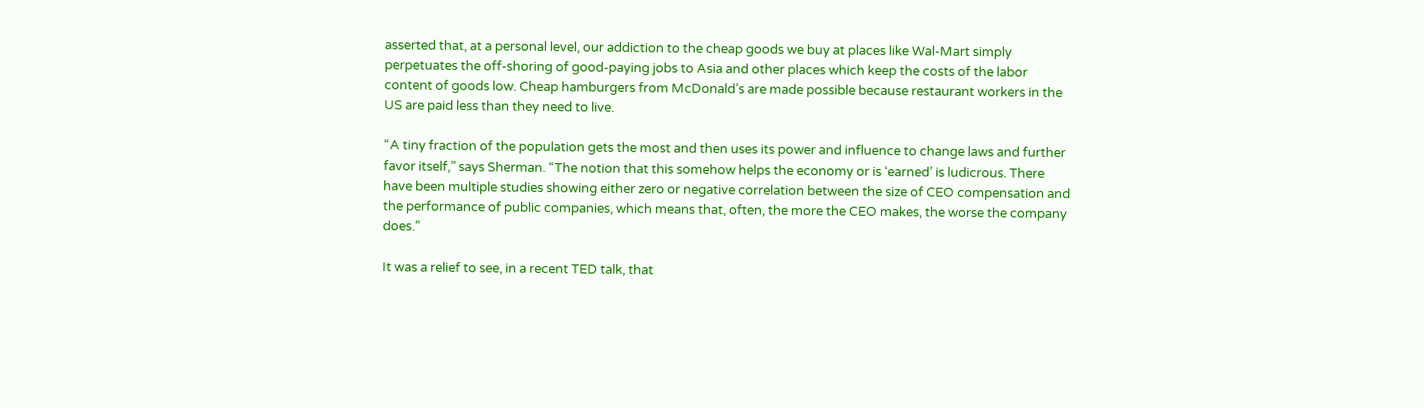asserted that, at a personal level, our addiction to the cheap goods we buy at places like Wal-Mart simply perpetuates the off-shoring of good-paying jobs to Asia and other places which keep the costs of the labor content of goods low. Cheap hamburgers from McDonald’s are made possible because restaurant workers in the US are paid less than they need to live.

“A tiny fraction of the population gets the most and then uses its power and influence to change laws and further favor itself,” says Sherman. “The notion that this somehow helps the economy or is ‘earned’ is ludicrous. There have been multiple studies showing either zero or negative correlation between the size of CEO compensation and the performance of public companies, which means that, often, the more the CEO makes, the worse the company does.”

It was a relief to see, in a recent TED talk, that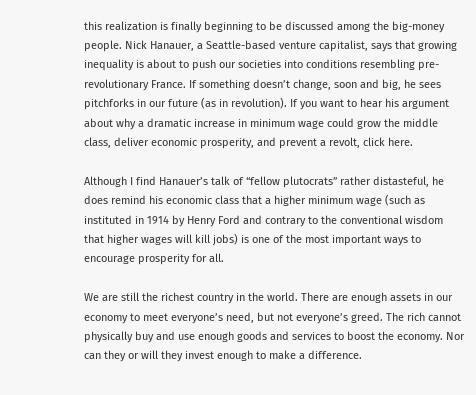this realization is finally beginning to be discussed among the big-money people. Nick Hanauer, a Seattle-based venture capitalist, says that growing inequality is about to push our societies into conditions resembling pre-revolutionary France. If something doesn’t change, soon and big, he sees pitchforks in our future (as in revolution). If you want to hear his argument about why a dramatic increase in minimum wage could grow the middle class, deliver economic prosperity, and prevent a revolt, click here.

Although I find Hanauer’s talk of “fellow plutocrats” rather distasteful, he does remind his economic class that a higher minimum wage (such as instituted in 1914 by Henry Ford and contrary to the conventional wisdom that higher wages will kill jobs) is one of the most important ways to encourage prosperity for all.

We are still the richest country in the world. There are enough assets in our economy to meet everyone’s need, but not everyone’s greed. The rich cannot physically buy and use enough goods and services to boost the economy. Nor can they or will they invest enough to make a difference.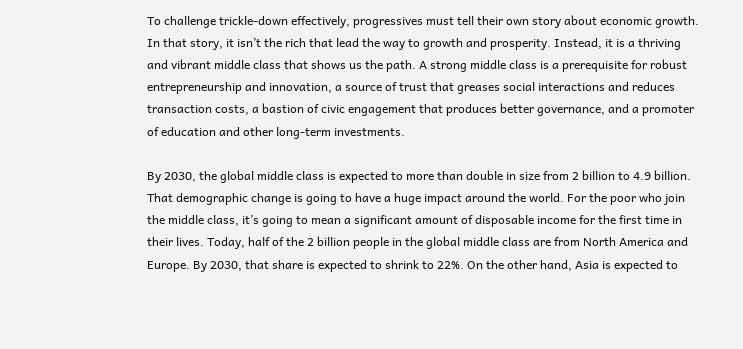To challenge trickle-down effectively, progressives must tell their own story about economic growth. In that story, it isn’t the rich that lead the way to growth and prosperity. Instead, it is a thriving and vibrant middle class that shows us the path. A strong middle class is a prerequisite for robust entrepreneurship and innovation, a source of trust that greases social interactions and reduces transaction costs, a bastion of civic engagement that produces better governance, and a promoter of education and other long-term investments.

By 2030, the global middle class is expected to more than double in size from 2 billion to 4.9 billion. That demographic change is going to have a huge impact around the world. For the poor who join the middle class, it’s going to mean a significant amount of disposable income for the first time in their lives. Today, half of the 2 billion people in the global middle class are from North America and Europe. By 2030, that share is expected to shrink to 22%. On the other hand, Asia is expected to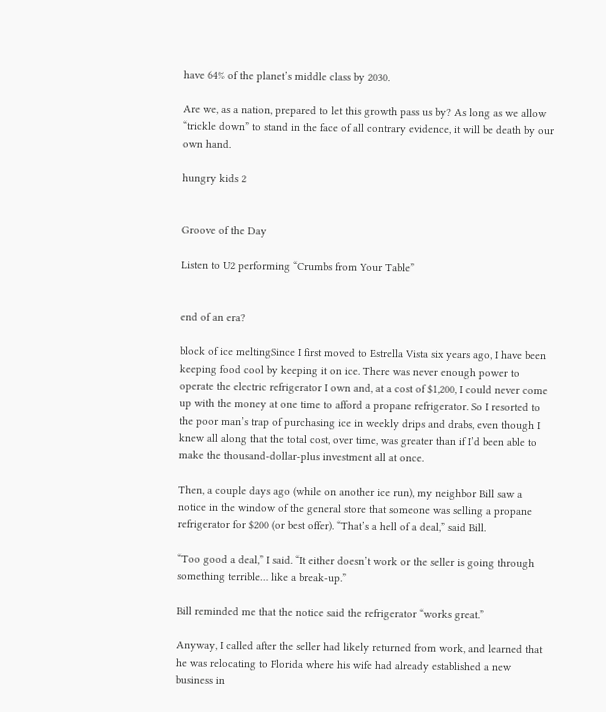have 64% of the planet’s middle class by 2030.

Are we, as a nation, prepared to let this growth pass us by? As long as we allow “trickle down” to stand in the face of all contrary evidence, it will be death by our own hand.

hungry kids 2


Groove of the Day

Listen to U2 performing “Crumbs from Your Table”


end of an era?

block of ice meltingSince I first moved to Estrella Vista six years ago, I have been keeping food cool by keeping it on ice. There was never enough power to operate the electric refrigerator I own and, at a cost of $1,200, I could never come up with the money at one time to afford a propane refrigerator. So I resorted to the poor man’s trap of purchasing ice in weekly drips and drabs, even though I knew all along that the total cost, over time, was greater than if I’d been able to make the thousand-dollar-plus investment all at once.

Then, a couple days ago (while on another ice run), my neighbor Bill saw a notice in the window of the general store that someone was selling a propane refrigerator for $200 (or best offer). “That’s a hell of a deal,” said Bill.

“Too good a deal,” I said. “It either doesn’t work or the seller is going through something terrible… like a break-up.”

Bill reminded me that the notice said the refrigerator “works great.”

Anyway, I called after the seller had likely returned from work, and learned that he was relocating to Florida where his wife had already established a new business in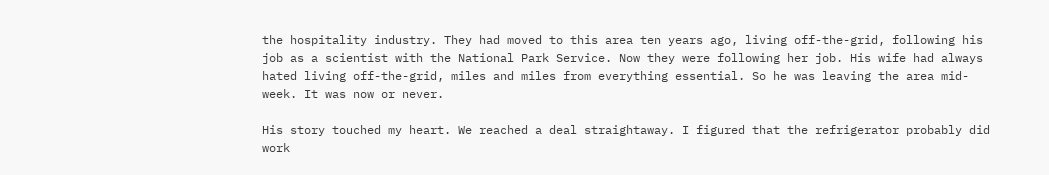the hospitality industry. They had moved to this area ten years ago, living off-the-grid, following his job as a scientist with the National Park Service. Now they were following her job. His wife had always hated living off-the-grid, miles and miles from everything essential. So he was leaving the area mid-week. It was now or never.

His story touched my heart. We reached a deal straightaway. I figured that the refrigerator probably did work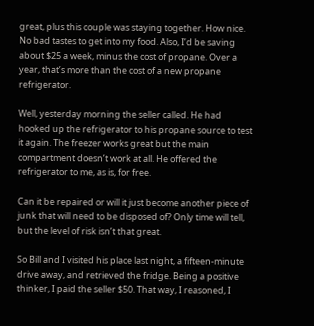great, plus this couple was staying together. How nice. No bad tastes to get into my food. Also, I’d be saving about $25 a week, minus the cost of propane. Over a year, that’s more than the cost of a new propane refrigerator.

Well, yesterday morning the seller called. He had hooked up the refrigerator to his propane source to test it again. The freezer works great but the main compartment doesn’t work at all. He offered the refrigerator to me, as is, for free.

Can it be repaired or will it just become another piece of junk that will need to be disposed of? Only time will tell, but the level of risk isn’t that great.

So Bill and I visited his place last night, a fifteen-minute drive away, and retrieved the fridge. Being a positive thinker, I paid the seller $50. That way, I reasoned, I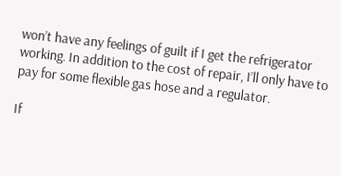won’t have any feelings of guilt if I get the refrigerator working. In addition to the cost of repair, I’ll only have to pay for some flexible gas hose and a regulator.

If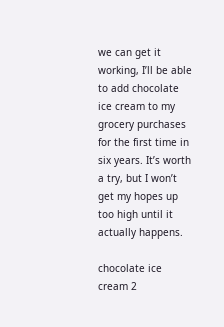we can get it working, I’ll be able to add chocolate ice cream to my grocery purchases for the first time in six years. It’s worth a try, but I won’t get my hopes up too high until it actually happens.

chocolate ice cream 2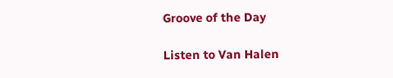Groove of the Day

Listen to Van Halen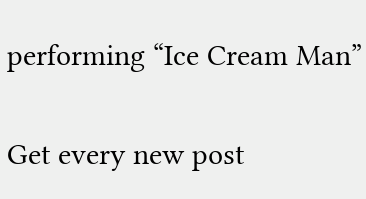performing “Ice Cream Man”


Get every new post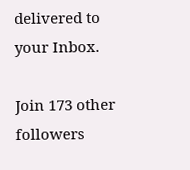delivered to your Inbox.

Join 173 other followers